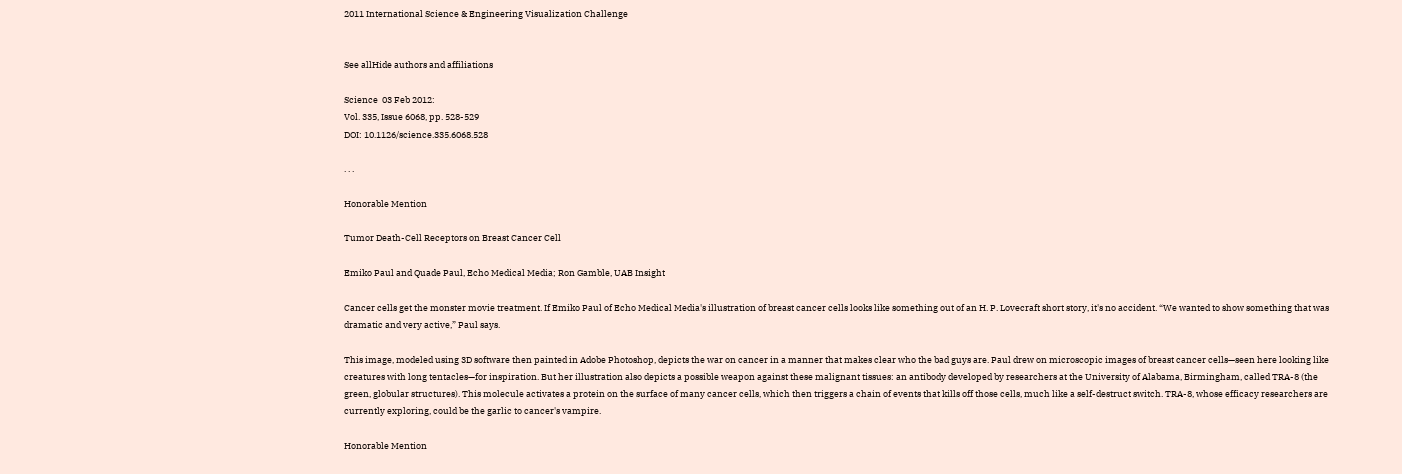2011 International Science & Engineering Visualization Challenge


See allHide authors and affiliations

Science  03 Feb 2012:
Vol. 335, Issue 6068, pp. 528-529
DOI: 10.1126/science.335.6068.528

. . .

Honorable Mention

Tumor Death-Cell Receptors on Breast Cancer Cell

Emiko Paul and Quade Paul, Echo Medical Media; Ron Gamble, UAB Insight

Cancer cells get the monster movie treatment. If Emiko Paul of Echo Medical Media's illustration of breast cancer cells looks like something out of an H. P. Lovecraft short story, it's no accident. “We wanted to show something that was dramatic and very active,” Paul says.

This image, modeled using 3D software then painted in Adobe Photoshop, depicts the war on cancer in a manner that makes clear who the bad guys are. Paul drew on microscopic images of breast cancer cells—seen here looking like creatures with long tentacles—for inspiration. But her illustration also depicts a possible weapon against these malignant tissues: an antibody developed by researchers at the University of Alabama, Birmingham, called TRA-8 (the green, globular structures). This molecule activates a protein on the surface of many cancer cells, which then triggers a chain of events that kills off those cells, much like a self-destruct switch. TRA-8, whose efficacy researchers are currently exploring, could be the garlic to cancer's vampire.

Honorable Mention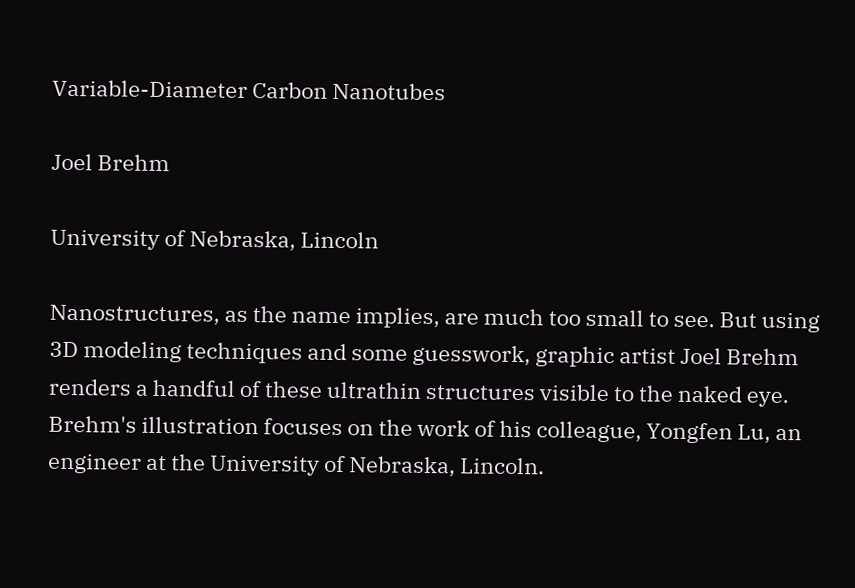Variable-Diameter Carbon Nanotubes

Joel Brehm

University of Nebraska, Lincoln

Nanostructures, as the name implies, are much too small to see. But using 3D modeling techniques and some guesswork, graphic artist Joel Brehm renders a handful of these ultrathin structures visible to the naked eye. Brehm's illustration focuses on the work of his colleague, Yongfen Lu, an engineer at the University of Nebraska, Lincoln.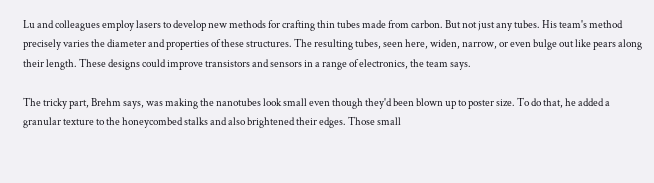Lu and colleagues employ lasers to develop new methods for crafting thin tubes made from carbon. But not just any tubes. His team's method precisely varies the diameter and properties of these structures. The resulting tubes, seen here, widen, narrow, or even bulge out like pears along their length. These designs could improve transistors and sensors in a range of electronics, the team says.

The tricky part, Brehm says, was making the nanotubes look small even though they'd been blown up to poster size. To do that, he added a granular texture to the honeycombed stalks and also brightened their edges. Those small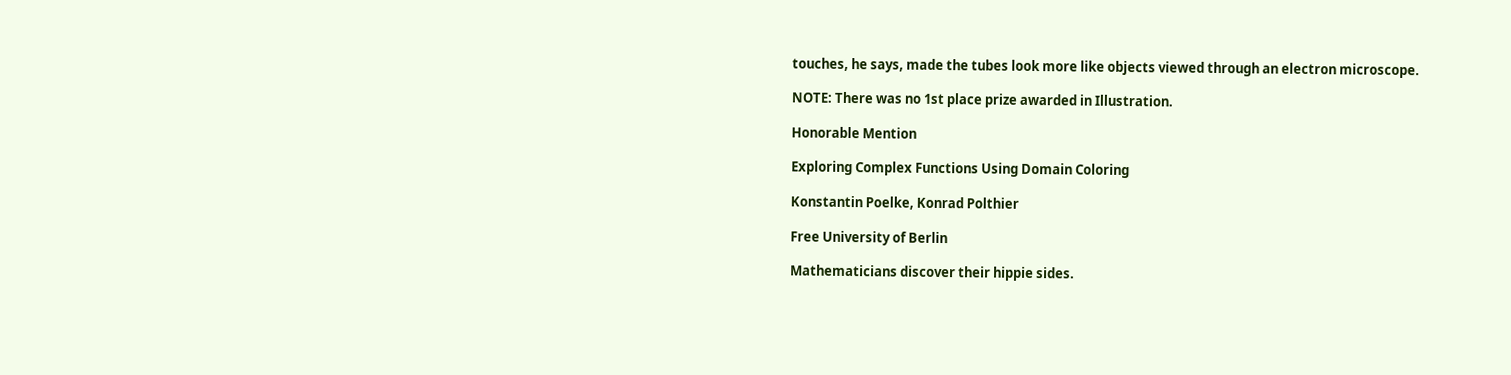touches, he says, made the tubes look more like objects viewed through an electron microscope.

NOTE: There was no 1st place prize awarded in Illustration.

Honorable Mention

Exploring Complex Functions Using Domain Coloring

Konstantin Poelke, Konrad Polthier

Free University of Berlin

Mathematicians discover their hippie sides.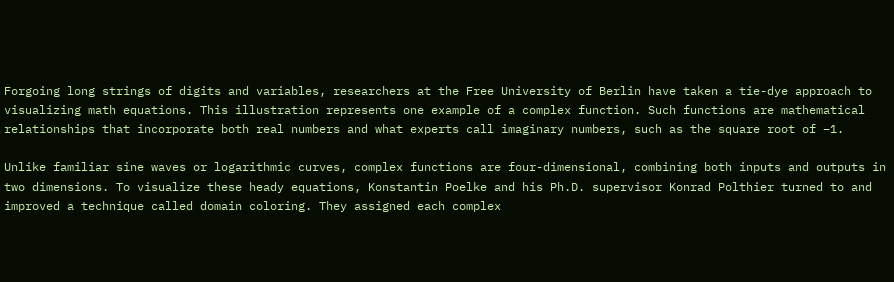Forgoing long strings of digits and variables, researchers at the Free University of Berlin have taken a tie-dye approach to visualizing math equations. This illustration represents one example of a complex function. Such functions are mathematical relationships that incorporate both real numbers and what experts call imaginary numbers, such as the square root of −1.

Unlike familiar sine waves or logarithmic curves, complex functions are four-dimensional, combining both inputs and outputs in two dimensions. To visualize these heady equations, Konstantin Poelke and his Ph.D. supervisor Konrad Polthier turned to and improved a technique called domain coloring. They assigned each complex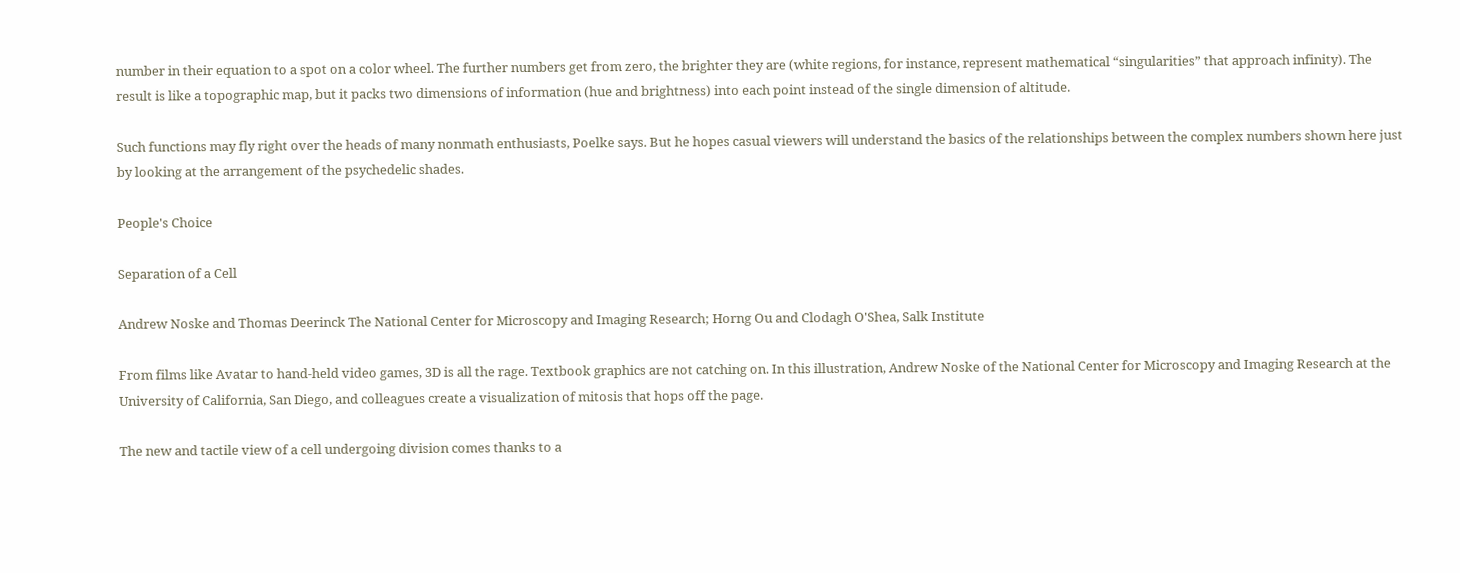number in their equation to a spot on a color wheel. The further numbers get from zero, the brighter they are (white regions, for instance, represent mathematical “singularities” that approach infinity). The result is like a topographic map, but it packs two dimensions of information (hue and brightness) into each point instead of the single dimension of altitude.

Such functions may fly right over the heads of many nonmath enthusiasts, Poelke says. But he hopes casual viewers will understand the basics of the relationships between the complex numbers shown here just by looking at the arrangement of the psychedelic shades.

People's Choice

Separation of a Cell

Andrew Noske and Thomas Deerinck The National Center for Microscopy and Imaging Research; Horng Ou and Clodagh O'Shea, Salk Institute

From films like Avatar to hand-held video games, 3D is all the rage. Textbook graphics are not catching on. In this illustration, Andrew Noske of the National Center for Microscopy and Imaging Research at the University of California, San Diego, and colleagues create a visualization of mitosis that hops off the page.

The new and tactile view of a cell undergoing division comes thanks to a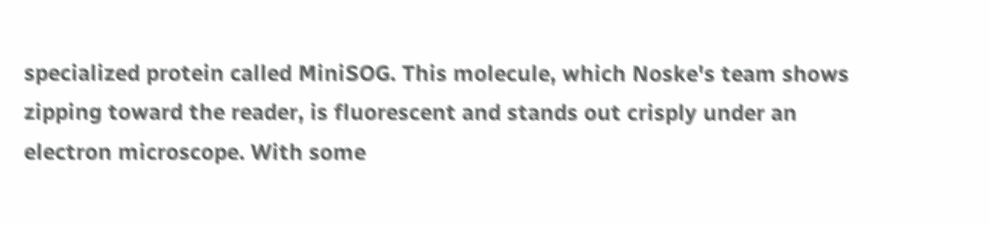specialized protein called MiniSOG. This molecule, which Noske's team shows zipping toward the reader, is fluorescent and stands out crisply under an electron microscope. With some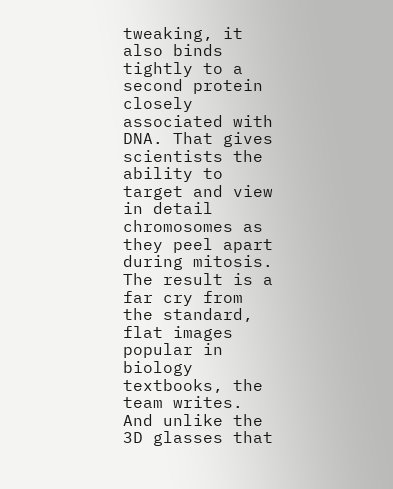tweaking, it also binds tightly to a second protein closely associated with DNA. That gives scientists the ability to target and view in detail chromosomes as they peel apart during mitosis. The result is a far cry from the standard, flat images popular in biology textbooks, the team writes. And unlike the 3D glasses that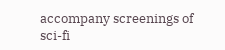accompany screenings of sci-fi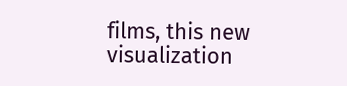films, this new visualization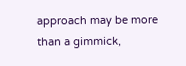approach may be more than a gimmick,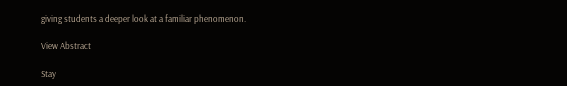giving students a deeper look at a familiar phenomenon.

View Abstract

Stay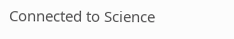Connected to Science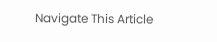Navigate This Article